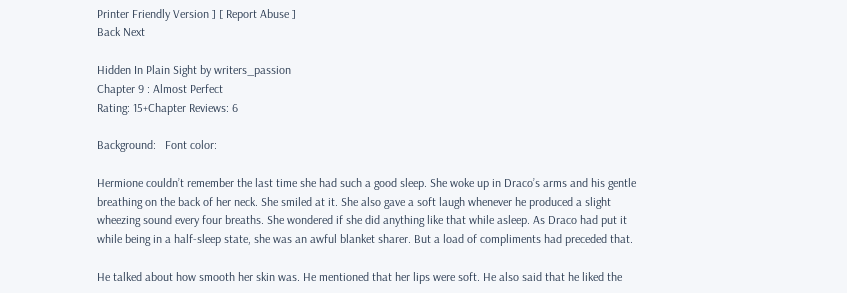Printer Friendly Version ] [ Report Abuse ]
Back Next

Hidden In Plain Sight by writers_passion
Chapter 9 : Almost Perfect
Rating: 15+Chapter Reviews: 6

Background:   Font color:

Hermione couldn’t remember the last time she had such a good sleep. She woke up in Draco’s arms and his gentle breathing on the back of her neck. She smiled at it. She also gave a soft laugh whenever he produced a slight wheezing sound every four breaths. She wondered if she did anything like that while asleep. As Draco had put it while being in a half-sleep state, she was an awful blanket sharer. But a load of compliments had preceded that.

He talked about how smooth her skin was. He mentioned that her lips were soft. He also said that he liked the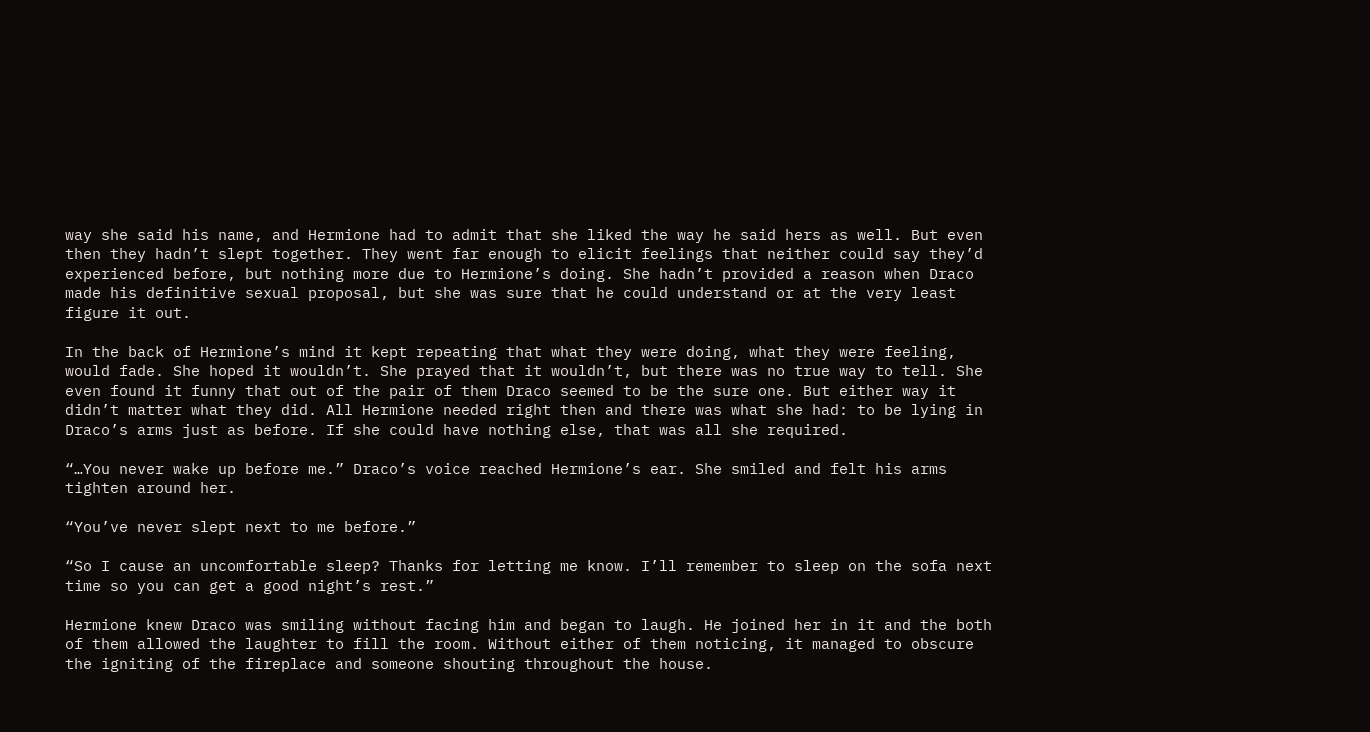way she said his name, and Hermione had to admit that she liked the way he said hers as well. But even then they hadn’t slept together. They went far enough to elicit feelings that neither could say they’d experienced before, but nothing more due to Hermione’s doing. She hadn’t provided a reason when Draco made his definitive sexual proposal, but she was sure that he could understand or at the very least figure it out.

In the back of Hermione’s mind it kept repeating that what they were doing, what they were feeling, would fade. She hoped it wouldn’t. She prayed that it wouldn’t, but there was no true way to tell. She even found it funny that out of the pair of them Draco seemed to be the sure one. But either way it didn’t matter what they did. All Hermione needed right then and there was what she had: to be lying in Draco’s arms just as before. If she could have nothing else, that was all she required.

“…You never wake up before me.” Draco’s voice reached Hermione’s ear. She smiled and felt his arms tighten around her.

“You’ve never slept next to me before.”

“So I cause an uncomfortable sleep? Thanks for letting me know. I’ll remember to sleep on the sofa next time so you can get a good night’s rest.”

Hermione knew Draco was smiling without facing him and began to laugh. He joined her in it and the both of them allowed the laughter to fill the room. Without either of them noticing, it managed to obscure the igniting of the fireplace and someone shouting throughout the house.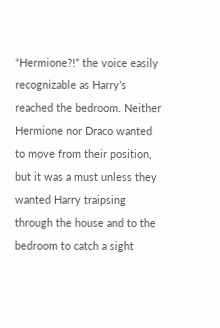“Hermione?!” the voice easily recognizable as Harry’s reached the bedroom. Neither Hermione nor Draco wanted to move from their position, but it was a must unless they wanted Harry traipsing through the house and to the bedroom to catch a sight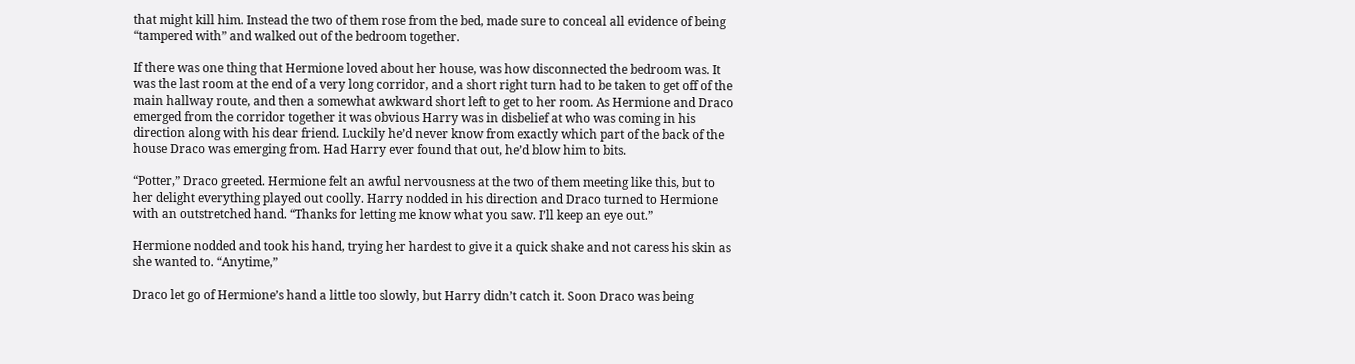that might kill him. Instead the two of them rose from the bed, made sure to conceal all evidence of being “tampered with” and walked out of the bedroom together.

If there was one thing that Hermione loved about her house, was how disconnected the bedroom was. It was the last room at the end of a very long corridor, and a short right turn had to be taken to get off of the main hallway route, and then a somewhat awkward short left to get to her room. As Hermione and Draco emerged from the corridor together it was obvious Harry was in disbelief at who was coming in his direction along with his dear friend. Luckily he’d never know from exactly which part of the back of the house Draco was emerging from. Had Harry ever found that out, he’d blow him to bits.

“Potter,” Draco greeted. Hermione felt an awful nervousness at the two of them meeting like this, but to her delight everything played out coolly. Harry nodded in his direction and Draco turned to Hermione with an outstretched hand. “Thanks for letting me know what you saw. I’ll keep an eye out.”

Hermione nodded and took his hand, trying her hardest to give it a quick shake and not caress his skin as she wanted to. “Anytime,”

Draco let go of Hermione’s hand a little too slowly, but Harry didn’t catch it. Soon Draco was being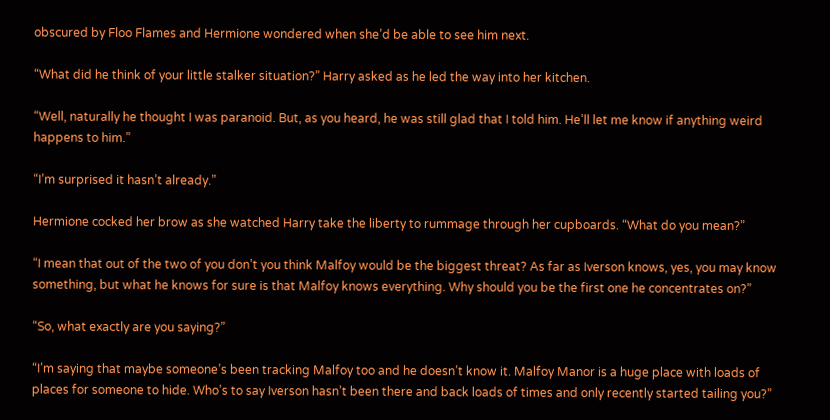obscured by Floo Flames and Hermione wondered when she’d be able to see him next.

“What did he think of your little stalker situation?” Harry asked as he led the way into her kitchen.

“Well, naturally he thought I was paranoid. But, as you heard, he was still glad that I told him. He’ll let me know if anything weird happens to him.”

“I’m surprised it hasn’t already.”

Hermione cocked her brow as she watched Harry take the liberty to rummage through her cupboards. “What do you mean?”

“I mean that out of the two of you don’t you think Malfoy would be the biggest threat? As far as Iverson knows, yes, you may know something, but what he knows for sure is that Malfoy knows everything. Why should you be the first one he concentrates on?”

“So, what exactly are you saying?”

“I’m saying that maybe someone’s been tracking Malfoy too and he doesn’t know it. Malfoy Manor is a huge place with loads of places for someone to hide. Who’s to say Iverson hasn’t been there and back loads of times and only recently started tailing you?”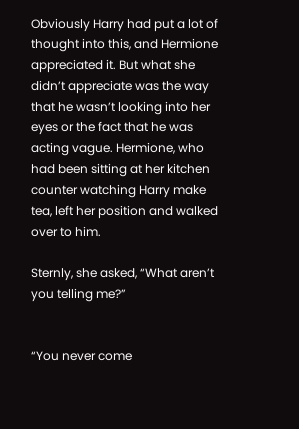Obviously Harry had put a lot of thought into this, and Hermione appreciated it. But what she didn’t appreciate was the way that he wasn’t looking into her eyes or the fact that he was acting vague. Hermione, who had been sitting at her kitchen counter watching Harry make tea, left her position and walked over to him.

Sternly, she asked, “What aren’t you telling me?”


“You never come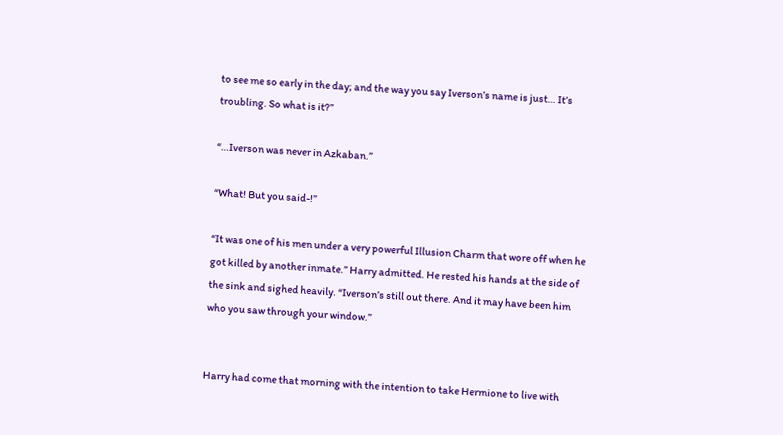to see me so early in the day; and the way you say Iverson’s name is just… It’s troubling. So what is it?”

“…Iverson was never in Azkaban.”

“What! But you said-!”

“It was one of his men under a very powerful Illusion Charm that wore off when he got killed by another inmate.” Harry admitted. He rested his hands at the side of the sink and sighed heavily. “Iverson’s still out there. And it may have been him who you saw through your window.”


Harry had come that morning with the intention to take Hermione to live with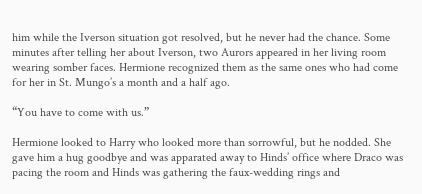him while the Iverson situation got resolved, but he never had the chance. Some minutes after telling her about Iverson, two Aurors appeared in her living room wearing somber faces. Hermione recognized them as the same ones who had come for her in St. Mungo’s a month and a half ago.

“You have to come with us.”

Hermione looked to Harry who looked more than sorrowful, but he nodded. She gave him a hug goodbye and was apparated away to Hinds’ office where Draco was pacing the room and Hinds was gathering the faux-wedding rings and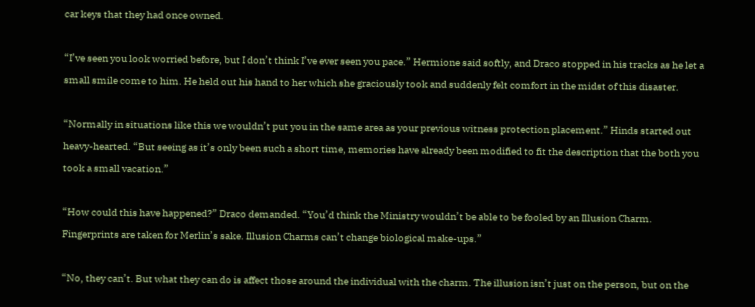car keys that they had once owned.

“I’ve seen you look worried before, but I don’t think I’ve ever seen you pace.” Hermione said softly, and Draco stopped in his tracks as he let a small smile come to him. He held out his hand to her which she graciously took and suddenly felt comfort in the midst of this disaster.

“Normally in situations like this we wouldn’t put you in the same area as your previous witness protection placement.” Hinds started out heavy-hearted. “But seeing as it’s only been such a short time, memories have already been modified to fit the description that the both you took a small vacation.”

“How could this have happened?” Draco demanded. “You’d think the Ministry wouldn’t be able to be fooled by an Illusion Charm. Fingerprints are taken for Merlin’s sake. Illusion Charms can’t change biological make-ups.”

“No, they can’t. But what they can do is affect those around the individual with the charm. The illusion isn’t just on the person, but on the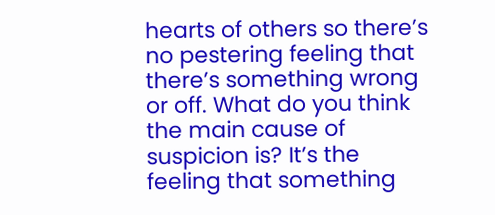hearts of others so there’s no pestering feeling that there’s something wrong or off. What do you think the main cause of suspicion is? It’s the feeling that something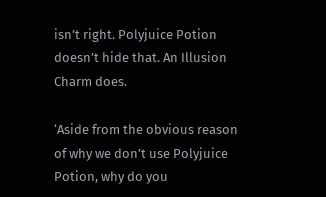isn’t right. Polyjuice Potion doesn’t hide that. An Illusion Charm does.

‘Aside from the obvious reason of why we don’t use Polyjuice Potion, why do you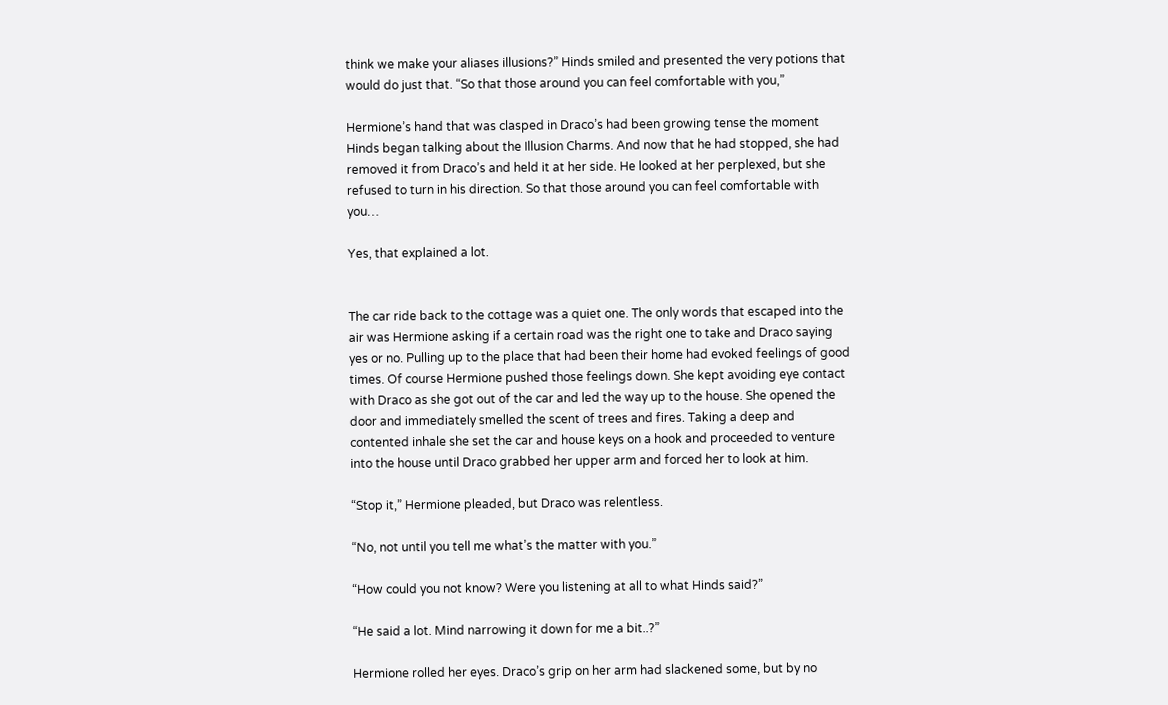think we make your aliases illusions?” Hinds smiled and presented the very potions that would do just that. “So that those around you can feel comfortable with you,”

Hermione’s hand that was clasped in Draco’s had been growing tense the moment Hinds began talking about the Illusion Charms. And now that he had stopped, she had removed it from Draco’s and held it at her side. He looked at her perplexed, but she refused to turn in his direction. So that those around you can feel comfortable with you…

Yes, that explained a lot.


The car ride back to the cottage was a quiet one. The only words that escaped into the air was Hermione asking if a certain road was the right one to take and Draco saying yes or no. Pulling up to the place that had been their home had evoked feelings of good times. Of course Hermione pushed those feelings down. She kept avoiding eye contact with Draco as she got out of the car and led the way up to the house. She opened the door and immediately smelled the scent of trees and fires. Taking a deep and contented inhale she set the car and house keys on a hook and proceeded to venture into the house until Draco grabbed her upper arm and forced her to look at him.

“Stop it,” Hermione pleaded, but Draco was relentless.

“No, not until you tell me what’s the matter with you.”

“How could you not know? Were you listening at all to what Hinds said?”

“He said a lot. Mind narrowing it down for me a bit..?”

Hermione rolled her eyes. Draco’s grip on her arm had slackened some, but by no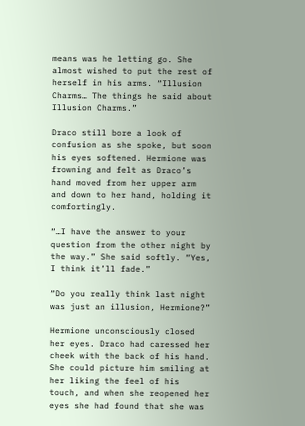means was he letting go. She almost wished to put the rest of herself in his arms. “Illusion Charms… The things he said about Illusion Charms.”

Draco still bore a look of confusion as she spoke, but soon his eyes softened. Hermione was frowning and felt as Draco’s hand moved from her upper arm and down to her hand, holding it comfortingly.

“…I have the answer to your question from the other night by the way.” She said softly. “Yes, I think it’ll fade.”

“Do you really think last night was just an illusion, Hermione?”

Hermione unconsciously closed her eyes. Draco had caressed her cheek with the back of his hand. She could picture him smiling at her liking the feel of his touch, and when she reopened her eyes she had found that she was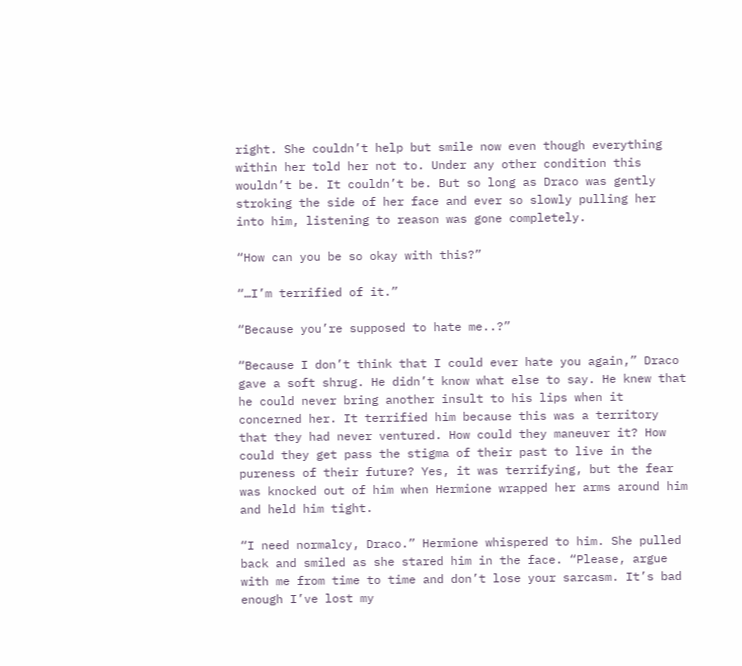right. She couldn’t help but smile now even though everything within her told her not to. Under any other condition this wouldn’t be. It couldn’t be. But so long as Draco was gently stroking the side of her face and ever so slowly pulling her into him, listening to reason was gone completely.

“How can you be so okay with this?”

“…I’m terrified of it.”

“Because you’re supposed to hate me..?”

“Because I don’t think that I could ever hate you again,” Draco gave a soft shrug. He didn’t know what else to say. He knew that he could never bring another insult to his lips when it concerned her. It terrified him because this was a territory that they had never ventured. How could they maneuver it? How could they get pass the stigma of their past to live in the pureness of their future? Yes, it was terrifying, but the fear was knocked out of him when Hermione wrapped her arms around him and held him tight.

“I need normalcy, Draco.” Hermione whispered to him. She pulled back and smiled as she stared him in the face. “Please, argue with me from time to time and don’t lose your sarcasm. It’s bad enough I’ve lost my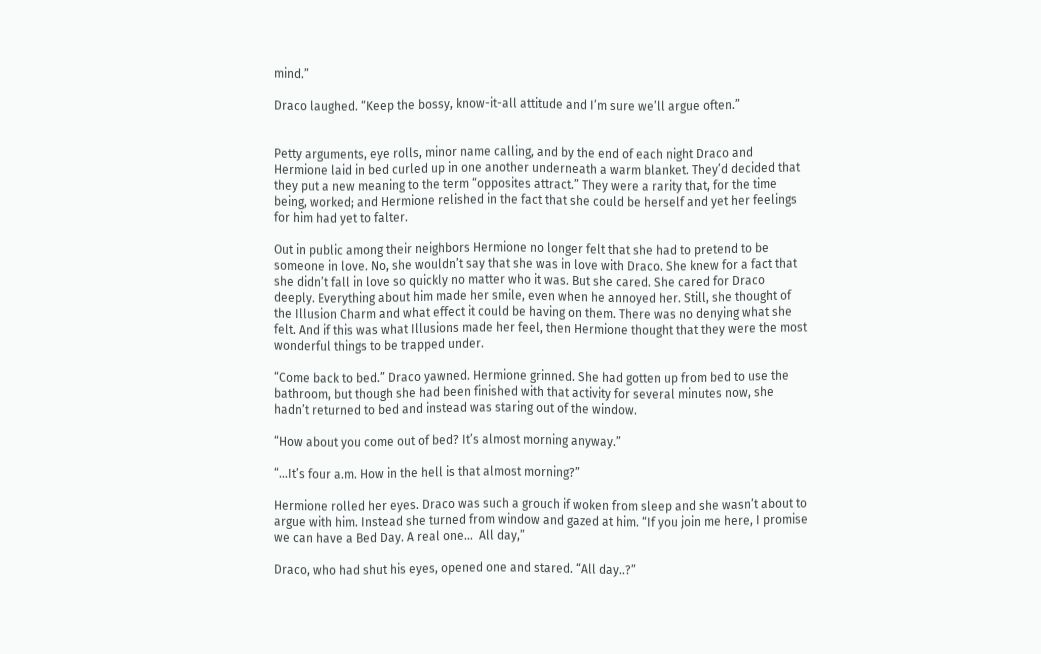mind.”

Draco laughed. “Keep the bossy, know-it-all attitude and I’m sure we’ll argue often.”


Petty arguments, eye rolls, minor name calling, and by the end of each night Draco and Hermione laid in bed curled up in one another underneath a warm blanket. They’d decided that they put a new meaning to the term “opposites attract.” They were a rarity that, for the time being, worked; and Hermione relished in the fact that she could be herself and yet her feelings for him had yet to falter.

Out in public among their neighbors Hermione no longer felt that she had to pretend to be someone in love. No, she wouldn’t say that she was in love with Draco. She knew for a fact that she didn’t fall in love so quickly no matter who it was. But she cared. She cared for Draco deeply. Everything about him made her smile, even when he annoyed her. Still, she thought of the Illusion Charm and what effect it could be having on them. There was no denying what she felt. And if this was what Illusions made her feel, then Hermione thought that they were the most wonderful things to be trapped under.

“Come back to bed.” Draco yawned. Hermione grinned. She had gotten up from bed to use the bathroom, but though she had been finished with that activity for several minutes now, she hadn’t returned to bed and instead was staring out of the window.

“How about you come out of bed? It’s almost morning anyway.”

“…It’s four a.m. How in the hell is that almost morning?”

Hermione rolled her eyes. Draco was such a grouch if woken from sleep and she wasn’t about to argue with him. Instead she turned from window and gazed at him. “If you join me here, I promise we can have a Bed Day. A real one…  All day,”

Draco, who had shut his eyes, opened one and stared. “All day..?”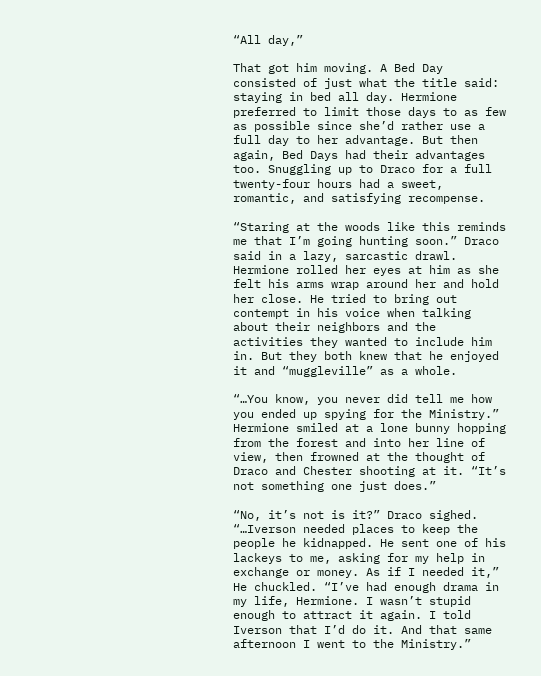“All day,”

That got him moving. A Bed Day consisted of just what the title said: staying in bed all day. Hermione preferred to limit those days to as few as possible since she’d rather use a full day to her advantage. But then again, Bed Days had their advantages too. Snuggling up to Draco for a full twenty-four hours had a sweet, romantic, and satisfying recompense.

“Staring at the woods like this reminds me that I’m going hunting soon.” Draco said in a lazy, sarcastic drawl. Hermione rolled her eyes at him as she felt his arms wrap around her and hold her close. He tried to bring out contempt in his voice when talking about their neighbors and the activities they wanted to include him in. But they both knew that he enjoyed it and “muggleville” as a whole.

“…You know, you never did tell me how you ended up spying for the Ministry.” Hermione smiled at a lone bunny hopping from the forest and into her line of view, then frowned at the thought of Draco and Chester shooting at it. “It’s not something one just does.”

“No, it’s not is it?” Draco sighed. “…Iverson needed places to keep the people he kidnapped. He sent one of his lackeys to me, asking for my help in exchange or money. As if I needed it,” He chuckled. “I’ve had enough drama in my life, Hermione. I wasn’t stupid enough to attract it again. I told Iverson that I’d do it. And that same afternoon I went to the Ministry.”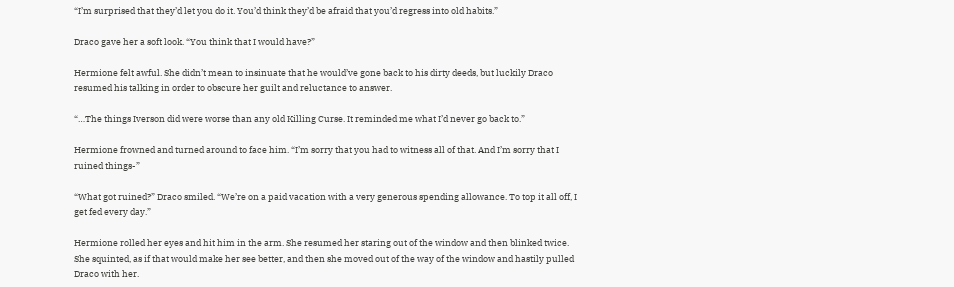“I’m surprised that they’d let you do it. You’d think they’d be afraid that you’d regress into old habits.”

Draco gave her a soft look. “You think that I would have?”

Hermione felt awful. She didn’t mean to insinuate that he would’ve gone back to his dirty deeds, but luckily Draco resumed his talking in order to obscure her guilt and reluctance to answer.

“…The things Iverson did were worse than any old Killing Curse. It reminded me what I’d never go back to.”

Hermione frowned and turned around to face him. “I’m sorry that you had to witness all of that. And I’m sorry that I ruined things-”

“What got ruined?” Draco smiled. “We’re on a paid vacation with a very generous spending allowance. To top it all off, I get fed every day.”

Hermione rolled her eyes and hit him in the arm. She resumed her staring out of the window and then blinked twice. She squinted, as if that would make her see better, and then she moved out of the way of the window and hastily pulled Draco with her.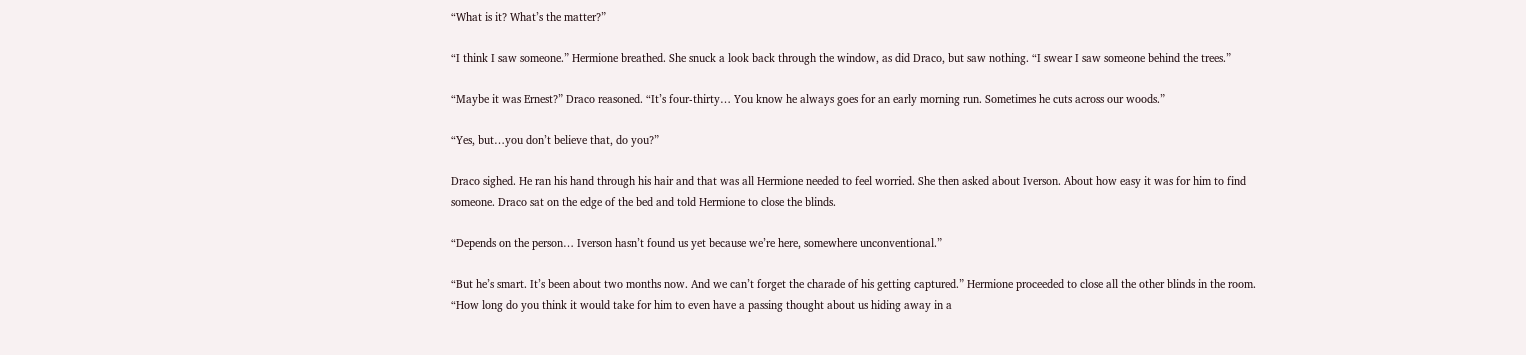“What is it? What’s the matter?”

“I think I saw someone.” Hermione breathed. She snuck a look back through the window, as did Draco, but saw nothing. “I swear I saw someone behind the trees.”

“Maybe it was Ernest?” Draco reasoned. “It’s four-thirty… You know he always goes for an early morning run. Sometimes he cuts across our woods.”

“Yes, but…you don’t believe that, do you?”

Draco sighed. He ran his hand through his hair and that was all Hermione needed to feel worried. She then asked about Iverson. About how easy it was for him to find someone. Draco sat on the edge of the bed and told Hermione to close the blinds.

“Depends on the person… Iverson hasn’t found us yet because we’re here, somewhere unconventional.”

“But he’s smart. It’s been about two months now. And we can’t forget the charade of his getting captured.” Hermione proceeded to close all the other blinds in the room. “How long do you think it would take for him to even have a passing thought about us hiding away in a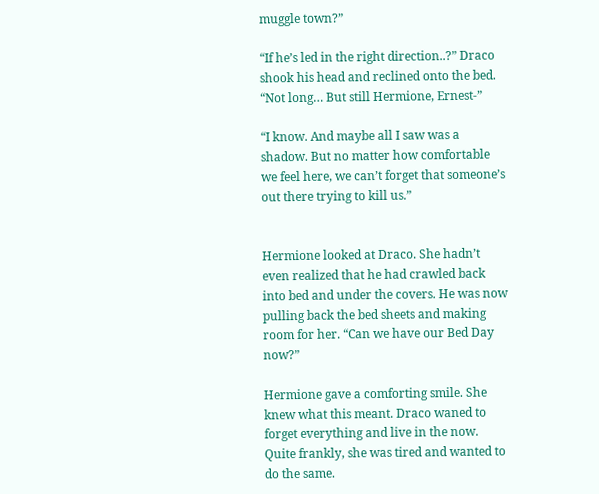muggle town?”

“If he’s led in the right direction..?” Draco shook his head and reclined onto the bed. “Not long… But still Hermione, Ernest-”

“I know. And maybe all I saw was a shadow. But no matter how comfortable we feel here, we can’t forget that someone’s out there trying to kill us.”


Hermione looked at Draco. She hadn’t even realized that he had crawled back into bed and under the covers. He was now pulling back the bed sheets and making room for her. “Can we have our Bed Day now?”

Hermione gave a comforting smile. She knew what this meant. Draco waned to forget everything and live in the now. Quite frankly, she was tired and wanted to do the same.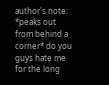author's note: *peaks out from behind a corner* do you guys hate me for the long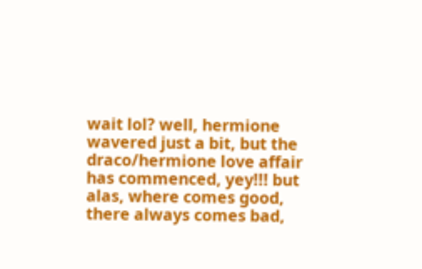wait lol? well, hermione wavered just a bit, but the draco/hermione love affair has commenced, yey!!! but alas, where comes good, there always comes bad,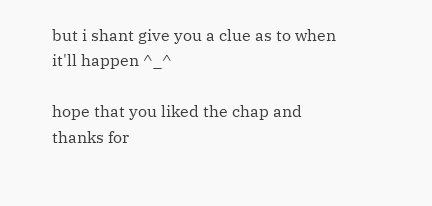but i shant give you a clue as to when it'll happen ^_^

hope that you liked the chap and thanks for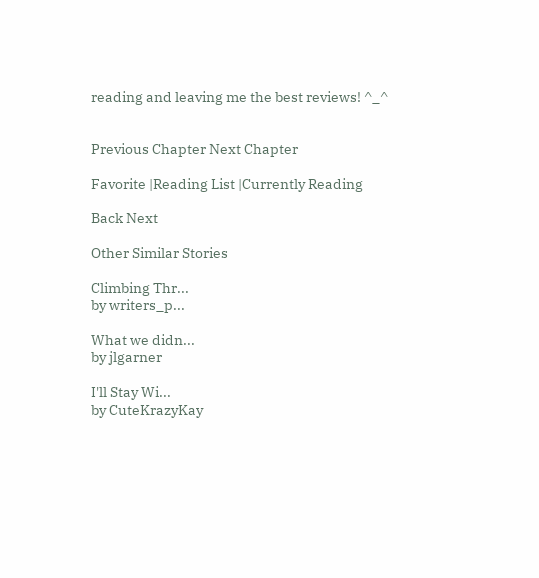reading and leaving me the best reviews! ^_^


Previous Chapter Next Chapter

Favorite |Reading List |Currently Reading

Back Next

Other Similar Stories

Climbing Thr...
by writers_p...

What we didn...
by jlgarner

I'll Stay Wi...
by CuteKrazyKay